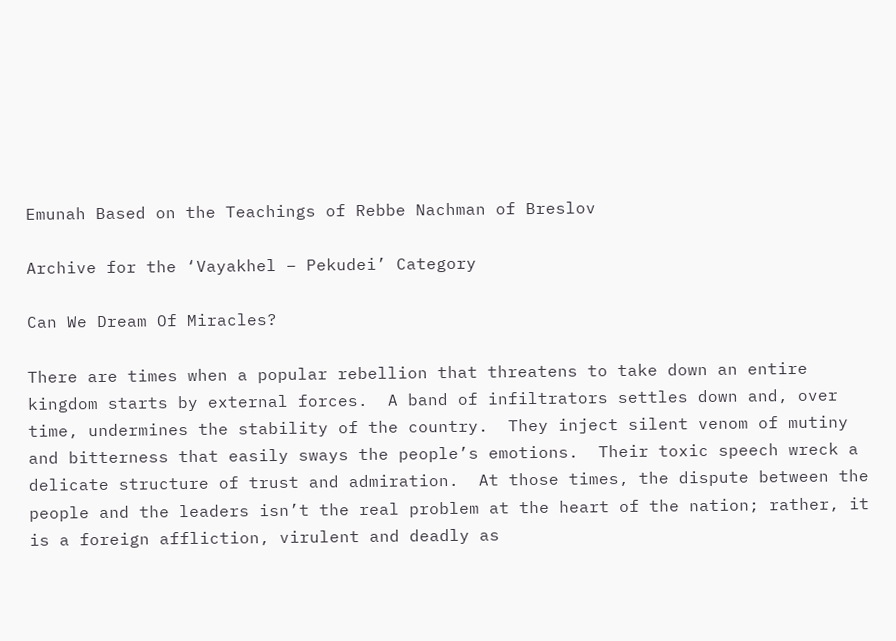Emunah Based on the Teachings of Rebbe Nachman of Breslov

Archive for the ‘Vayakhel – Pekudei’ Category

Can We Dream Of Miracles?

There are times when a popular rebellion that threatens to take down an entire kingdom starts by external forces.  A band of infiltrators settles down and, over time, undermines the stability of the country.  They inject silent venom of mutiny and bitterness that easily sways the people’s emotions.  Their toxic speech wreck a delicate structure of trust and admiration.  At those times, the dispute between the people and the leaders isn’t the real problem at the heart of the nation; rather, it is a foreign affliction, virulent and deadly as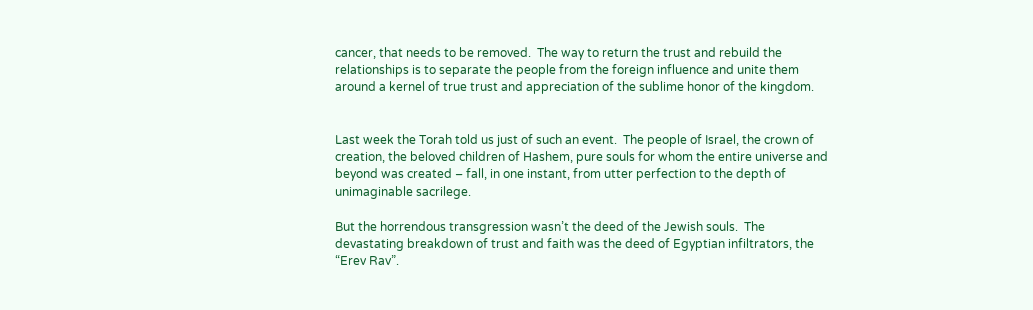cancer, that needs to be removed.  The way to return the trust and rebuild the relationships is to separate the people from the foreign influence and unite them around a kernel of true trust and appreciation of the sublime honor of the kingdom.


Last week the Torah told us just of such an event.  The people of Israel, the crown of creation, the beloved children of Hashem, pure souls for whom the entire universe and beyond was created – fall, in one instant, from utter perfection to the depth of unimaginable sacrilege.

But the horrendous transgression wasn’t the deed of the Jewish souls.  The devastating breakdown of trust and faith was the deed of Egyptian infiltrators, the “Erev Rav”.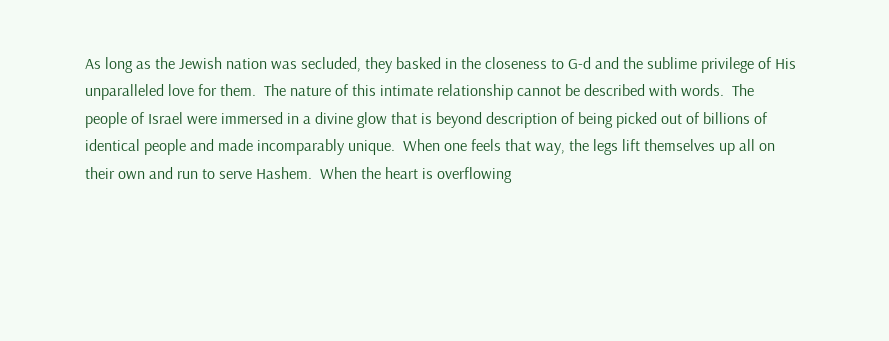As long as the Jewish nation was secluded, they basked in the closeness to G-d and the sublime privilege of His unparalleled love for them.  The nature of this intimate relationship cannot be described with words.  The people of Israel were immersed in a divine glow that is beyond description of being picked out of billions of identical people and made incomparably unique.  When one feels that way, the legs lift themselves up all on their own and run to serve Hashem.  When the heart is overflowing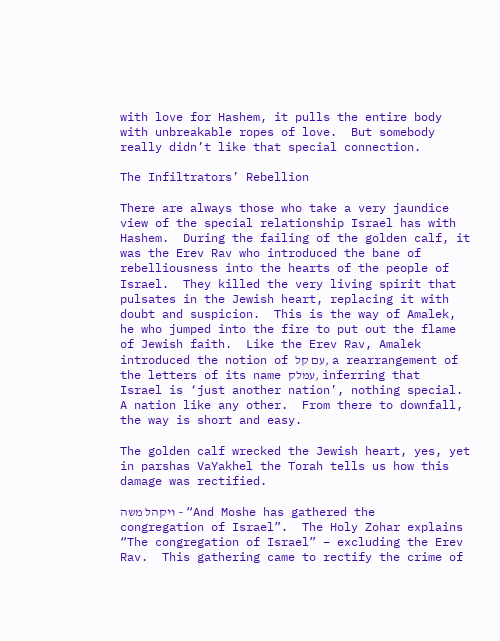with love for Hashem, it pulls the entire body with unbreakable ropes of love.  But somebody really didn’t like that special connection.

The Infiltrators’ Rebellion

There are always those who take a very jaundice view of the special relationship Israel has with Hashem.  During the failing of the golden calf, it was the Erev Rav who introduced the bane of rebelliousness into the hearts of the people of Israel.  They killed the very living spirit that pulsates in the Jewish heart, replacing it with doubt and suspicion.  This is the way of Amalek, he who jumped into the fire to put out the flame of Jewish faith.  Like the Erev Rav, Amalek introduced the notion of עם קל, a rearrangement of the letters of its name עמלק, inferring that Israel is ‘just another nation’, nothing special.  A nation like any other.  From there to downfall, the way is short and easy.

The golden calf wrecked the Jewish heart, yes, yet in parshas VaYakhel the Torah tells us how this damage was rectified.

ויקהל משה – “And Moshe has gathered the congregation of Israel”.  The Holy Zohar explains “The congregation of Israel” – excluding the Erev Rav.  This gathering came to rectify the crime of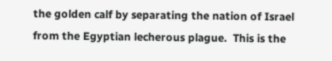the golden calf by separating the nation of Israel from the Egyptian lecherous plague.  This is the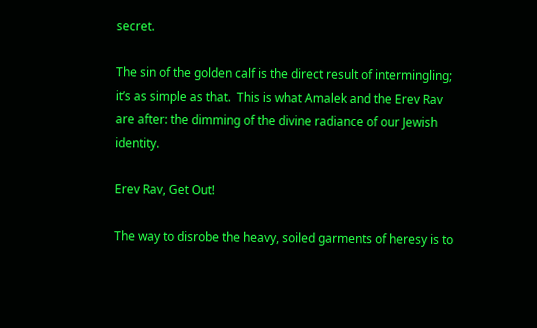secret.

The sin of the golden calf is the direct result of intermingling; it’s as simple as that.  This is what Amalek and the Erev Rav are after: the dimming of the divine radiance of our Jewish identity.

Erev Rav, Get Out!

The way to disrobe the heavy, soiled garments of heresy is to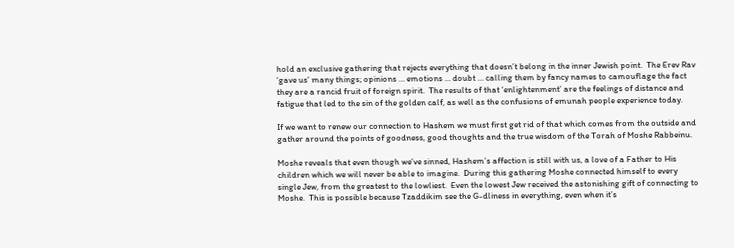hold an exclusive gathering that rejects everything that doesn’t belong in the inner Jewish point.  The Erev Rav ‘gave us’ many things; opinions … emotions … doubt … calling them by fancy names to camouflage the fact they are a rancid fruit of foreign spirit.  The results of that ‘enlightenment’ are the feelings of distance and fatigue that led to the sin of the golden calf, as well as the confusions of emunah people experience today.

If we want to renew our connection to Hashem we must first get rid of that which comes from the outside and gather around the points of goodness, good thoughts and the true wisdom of the Torah of Moshe Rabbeinu.

Moshe reveals that even though we’ve sinned, Hashem’s affection is still with us, a love of a Father to His children which we will never be able to imagine.  During this gathering Moshe connected himself to every single Jew, from the greatest to the lowliest.  Even the lowest Jew received the astonishing gift of connecting to Moshe.  This is possible because Tzaddikim see the G-dliness in everything, even when it’s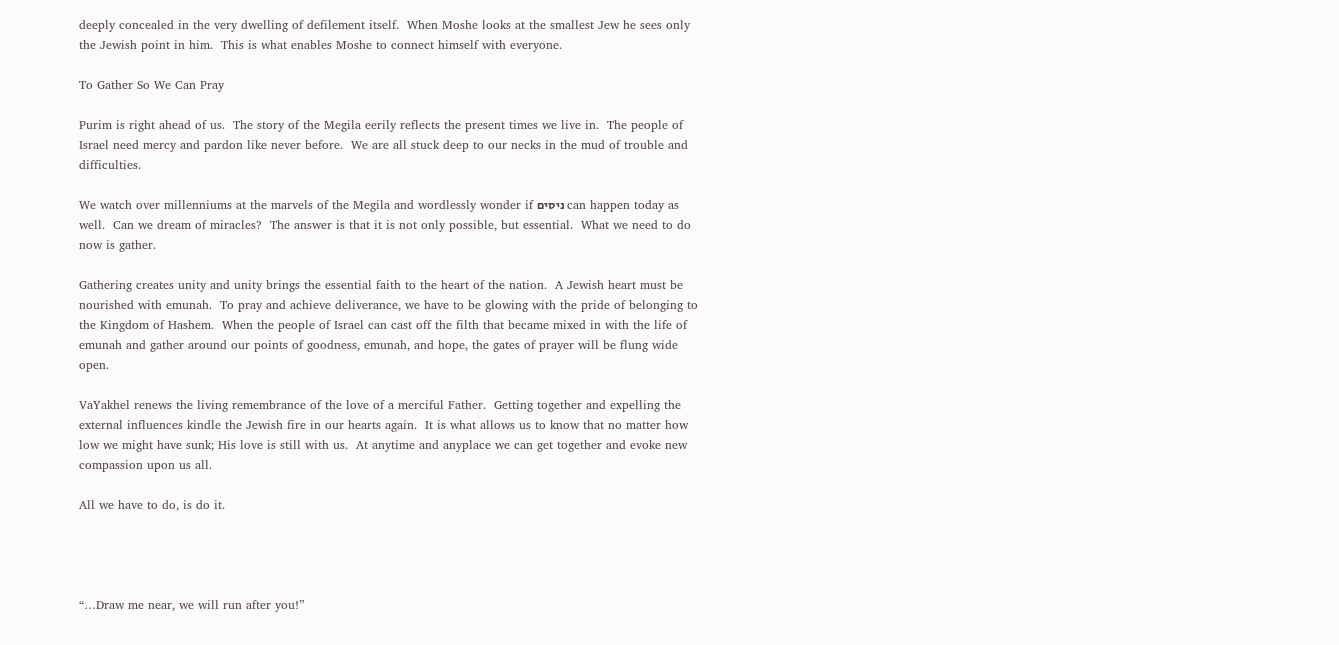deeply concealed in the very dwelling of defilement itself.  When Moshe looks at the smallest Jew he sees only the Jewish point in him.  This is what enables Moshe to connect himself with everyone.

To Gather So We Can Pray

Purim is right ahead of us.  The story of the Megila eerily reflects the present times we live in.  The people of Israel need mercy and pardon like never before.  We are all stuck deep to our necks in the mud of trouble and difficulties.

We watch over millenniums at the marvels of the Megila and wordlessly wonder if ניסים can happen today as well.  Can we dream of miracles?  The answer is that it is not only possible, but essential.  What we need to do now is gather.

Gathering creates unity and unity brings the essential faith to the heart of the nation.  A Jewish heart must be nourished with emunah.  To pray and achieve deliverance, we have to be glowing with the pride of belonging to the Kingdom of Hashem.  When the people of Israel can cast off the filth that became mixed in with the life of emunah and gather around our points of goodness, emunah, and hope, the gates of prayer will be flung wide open.

VaYakhel renews the living remembrance of the love of a merciful Father.  Getting together and expelling the external influences kindle the Jewish fire in our hearts again.  It is what allows us to know that no matter how low we might have sunk; His love is still with us.  At anytime and anyplace we can get together and evoke new compassion upon us all.

All we have to do, is do it.




“…Draw me near, we will run after you!”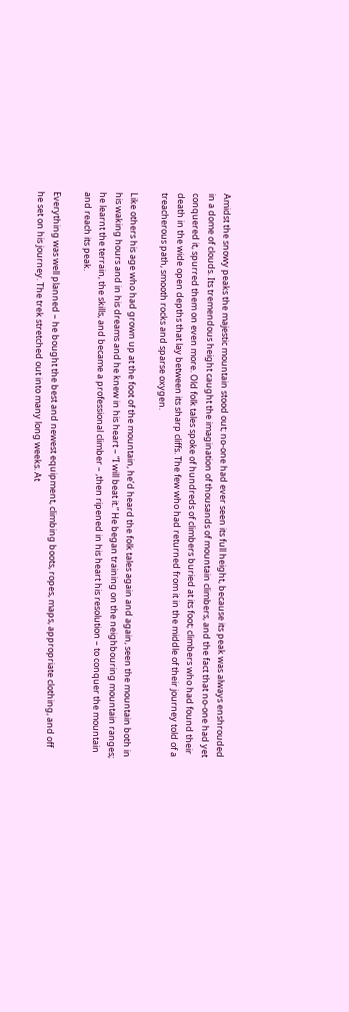Amidst the snowy peaks the majestic mountain stood out; no-one had ever seen its full height, because its peak was always enshrouded in a dome of clouds. Its tremendous height caught the imagination of thousands of mountain climbers, and the fact that no-one had yet conquered it, spurred them on even more. Old folk tales spoke of hundreds of climbers buried at its foot; climbers who had found their death in the wide open depths that lay between its sharp cliffs. The few who had returned from it in the middle of their journey told of a treacherous path, smooth rocks and sparse oxygen.

Like others his age who had grown up at the foot of the mountain, he’d heard the folk tales again and again, seen the mountain both in his waking hours and in his dreams and he knew in his heart – “I will beat it.” He began training on the neighbouring mountain ranges; he learnt the terrain, the skills, and became a professional climber – ,then ripened in his heart his resolution – to conquer the mountain and reach its peak.

Everything was well planned – he bought the best and newest equipment, climbing boots, ropes, maps, appropriate clothing, and off he set on his journey. The trek stretched out into many long weeks. At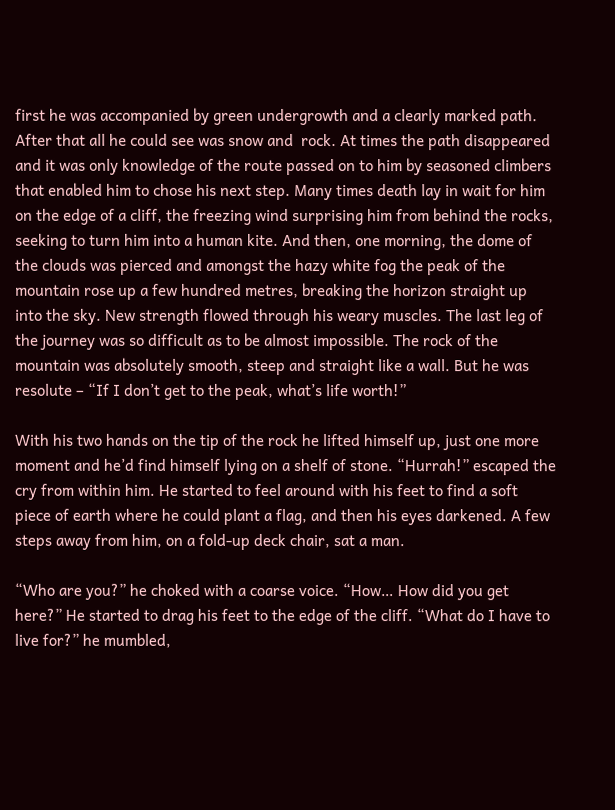first he was accompanied by green undergrowth and a clearly marked path. After that all he could see was snow and  rock. At times the path disappeared and it was only knowledge of the route passed on to him by seasoned climbers that enabled him to chose his next step. Many times death lay in wait for him on the edge of a cliff, the freezing wind surprising him from behind the rocks, seeking to turn him into a human kite. And then, one morning, the dome of the clouds was pierced and amongst the hazy white fog the peak of the mountain rose up a few hundred metres, breaking the horizon straight up into the sky. New strength flowed through his weary muscles. The last leg of the journey was so difficult as to be almost impossible. The rock of the mountain was absolutely smooth, steep and straight like a wall. But he was resolute – “If I don’t get to the peak, what’s life worth!”

With his two hands on the tip of the rock he lifted himself up, just one more moment and he’d find himself lying on a shelf of stone. “Hurrah!” escaped the cry from within him. He started to feel around with his feet to find a soft piece of earth where he could plant a flag, and then his eyes darkened. A few steps away from him, on a fold-up deck chair, sat a man.

“Who are you?” he choked with a coarse voice. “How… How did you get here?” He started to drag his feet to the edge of the cliff. “What do I have to live for?” he mumbled,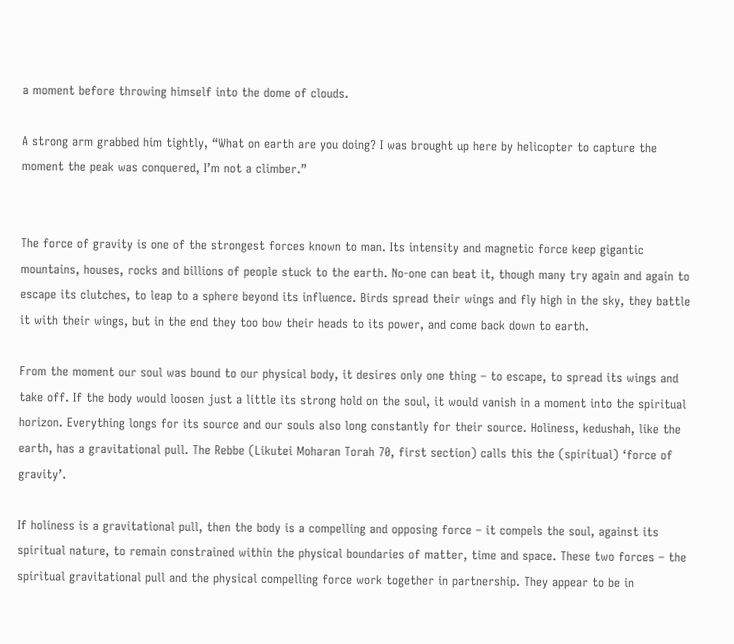a moment before throwing himself into the dome of clouds.

A strong arm grabbed him tightly, “What on earth are you doing? I was brought up here by helicopter to capture the moment the peak was conquered, I’m not a climber.”


The force of gravity is one of the strongest forces known to man. Its intensity and magnetic force keep gigantic mountains, houses, rocks and billions of people stuck to the earth. No-one can beat it, though many try again and again to escape its clutches, to leap to a sphere beyond its influence. Birds spread their wings and fly high in the sky, they battle it with their wings, but in the end they too bow their heads to its power, and come back down to earth.

From the moment our soul was bound to our physical body, it desires only one thing – to escape, to spread its wings and take off. If the body would loosen just a little its strong hold on the soul, it would vanish in a moment into the spiritual horizon. Everything longs for its source and our souls also long constantly for their source. Holiness, kedushah, like the earth, has a gravitational pull. The Rebbe (Likutei Moharan Torah 70, first section) calls this the (spiritual) ‘force of gravity’.

If holiness is a gravitational pull, then the body is a compelling and opposing force – it compels the soul, against its spiritual nature, to remain constrained within the physical boundaries of matter, time and space. These two forces – the spiritual gravitational pull and the physical compelling force work together in partnership. They appear to be in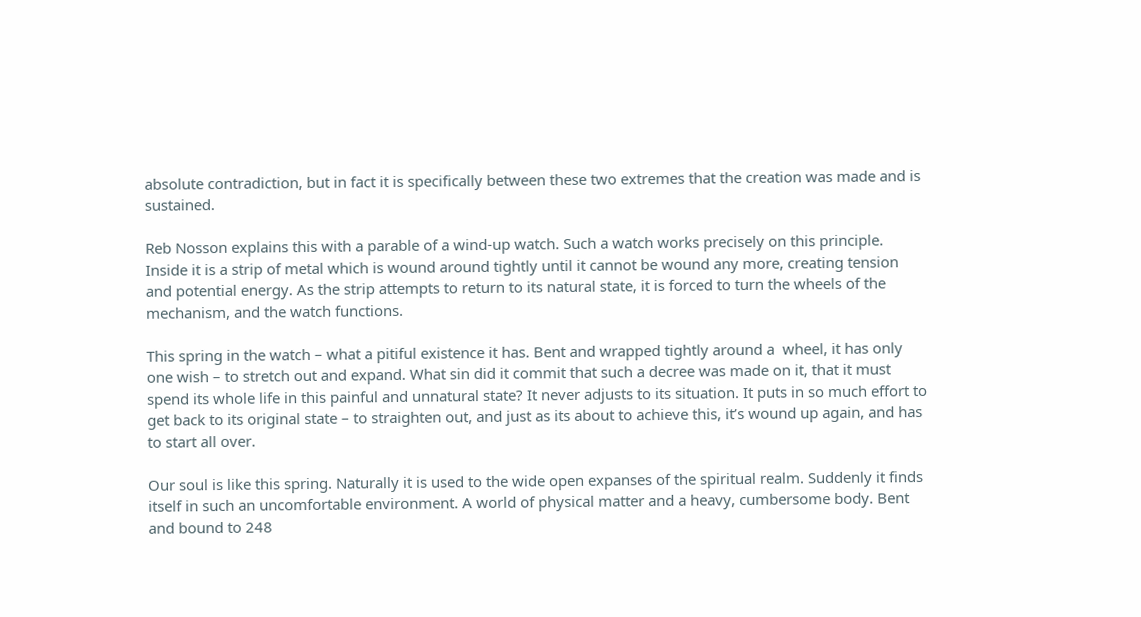absolute contradiction, but in fact it is specifically between these two extremes that the creation was made and is sustained.

Reb Nosson explains this with a parable of a wind-up watch. Such a watch works precisely on this principle. Inside it is a strip of metal which is wound around tightly until it cannot be wound any more, creating tension and potential energy. As the strip attempts to return to its natural state, it is forced to turn the wheels of the mechanism, and the watch functions.

This spring in the watch – what a pitiful existence it has. Bent and wrapped tightly around a  wheel, it has only one wish – to stretch out and expand. What sin did it commit that such a decree was made on it, that it must spend its whole life in this painful and unnatural state? It never adjusts to its situation. It puts in so much effort to get back to its original state – to straighten out, and just as its about to achieve this, it’s wound up again, and has to start all over.

Our soul is like this spring. Naturally it is used to the wide open expanses of the spiritual realm. Suddenly it finds itself in such an uncomfortable environment. A world of physical matter and a heavy, cumbersome body. Bent and bound to 248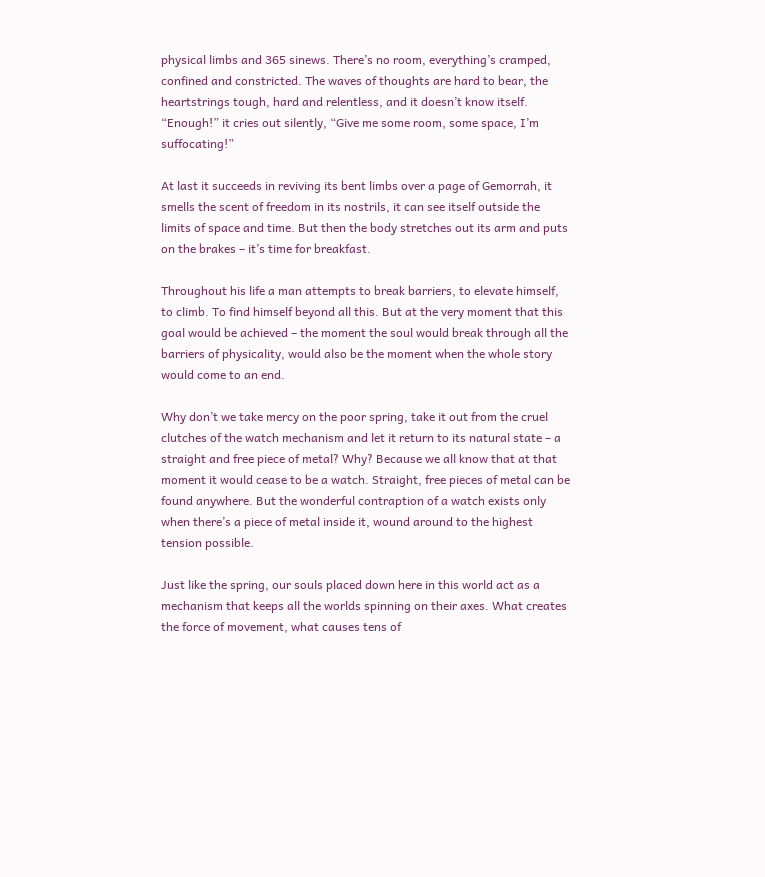physical limbs and 365 sinews. There’s no room, everything’s cramped, confined and constricted. The waves of thoughts are hard to bear, the heartstrings tough, hard and relentless, and it doesn’t know itself. “Enough!” it cries out silently, “Give me some room, some space, I’m suffocating!”

At last it succeeds in reviving its bent limbs over a page of Gemorrah, it smells the scent of freedom in its nostrils, it can see itself outside the limits of space and time. But then the body stretches out its arm and puts on the brakes – it’s time for breakfast.

Throughout his life a man attempts to break barriers, to elevate himself, to climb. To find himself beyond all this. But at the very moment that this goal would be achieved – the moment the soul would break through all the barriers of physicality, would also be the moment when the whole story would come to an end.

Why don’t we take mercy on the poor spring, take it out from the cruel clutches of the watch mechanism and let it return to its natural state – a straight and free piece of metal? Why? Because we all know that at that moment it would cease to be a watch. Straight, free pieces of metal can be found anywhere. But the wonderful contraption of a watch exists only when there’s a piece of metal inside it, wound around to the highest tension possible.

Just like the spring, our souls placed down here in this world act as a mechanism that keeps all the worlds spinning on their axes. What creates the force of movement, what causes tens of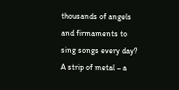thousands of angels and firmaments to sing songs every day? A strip of metal – a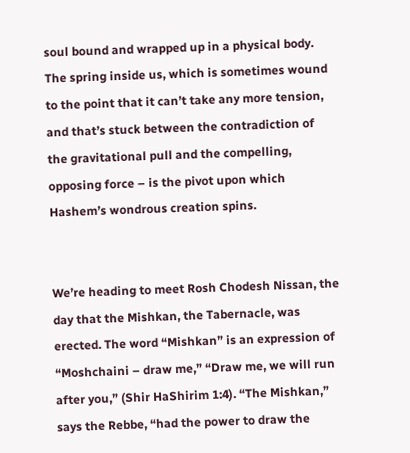soul bound and wrapped up in a physical body. The spring inside us, which is sometimes wound to the point that it can’t take any more tension, and that’s stuck between the contradiction of the gravitational pull and the compelling, opposing force – is the pivot upon which Hashem’s wondrous creation spins.


We’re heading to meet Rosh Chodesh Nissan, the day that the Mishkan, the Tabernacle, was erected. The word “Mishkan” is an expression of “Moshchaini – draw me,” “Draw me, we will run after you,” (Shir HaShirim 1:4). “The Mishkan,” says the Rebbe, “had the power to draw the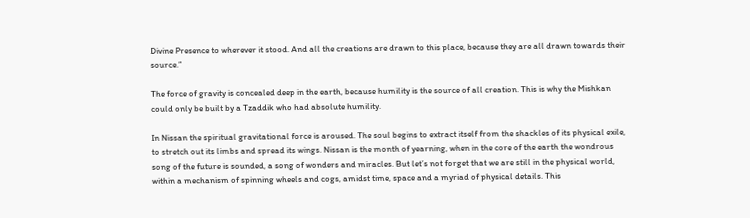Divine Presence to wherever it stood. And all the creations are drawn to this place, because they are all drawn towards their source.”

The force of gravity is concealed deep in the earth, because humility is the source of all creation. This is why the Mishkan could only be built by a Tzaddik who had absolute humility.

In Nissan the spiritual gravitational force is aroused. The soul begins to extract itself from the shackles of its physical exile, to stretch out its limbs and spread its wings. Nissan is the month of yearning, when in the core of the earth the wondrous song of the future is sounded, a song of wonders and miracles. But let’s not forget that we are still in the physical world, within a mechanism of spinning wheels and cogs, amidst time, space and a myriad of physical details. This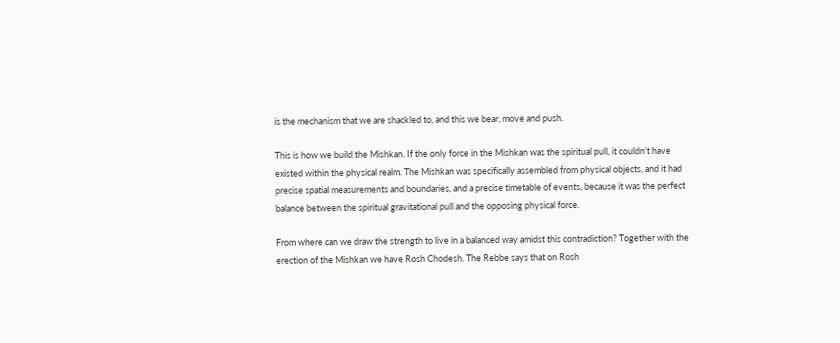is the mechanism that we are shackled to, and this we bear, move and push.

This is how we build the Mishkan. If the only force in the Mishkan was the spiritual pull, it couldn’t have existed within the physical realm. The Mishkan was specifically assembled from physical objects, and it had precise spatial measurements and boundaries, and a precise timetable of events, because it was the perfect balance between the spiritual gravitational pull and the opposing physical force.

From where can we draw the strength to live in a balanced way amidst this contradiction? Together with the erection of the Mishkan we have Rosh Chodesh. The Rebbe says that on Rosh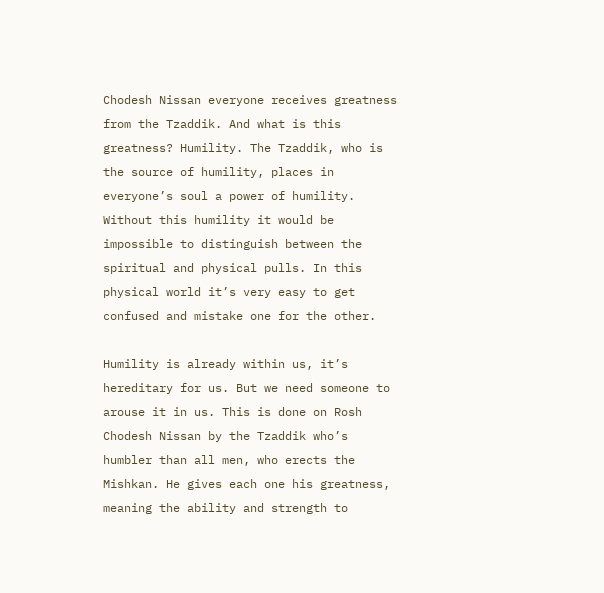Chodesh Nissan everyone receives greatness from the Tzaddik. And what is this greatness? Humility. The Tzaddik, who is the source of humility, places in everyone’s soul a power of humility. Without this humility it would be impossible to distinguish between the spiritual and physical pulls. In this physical world it’s very easy to get confused and mistake one for the other.

Humility is already within us, it’s hereditary for us. But we need someone to arouse it in us. This is done on Rosh Chodesh Nissan by the Tzaddik who’s humbler than all men, who erects the Mishkan. He gives each one his greatness, meaning the ability and strength to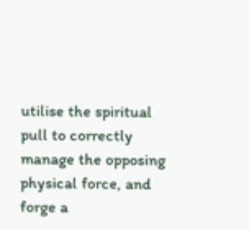utilise the spiritual pull to correctly manage the opposing physical force, and forge a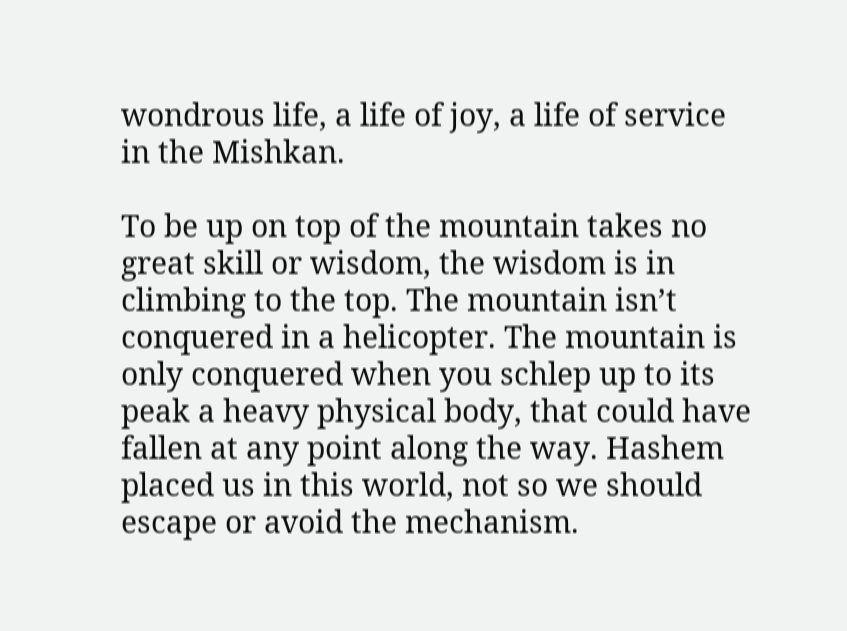wondrous life, a life of joy, a life of service in the Mishkan.

To be up on top of the mountain takes no great skill or wisdom, the wisdom is in climbing to the top. The mountain isn’t conquered in a helicopter. The mountain is only conquered when you schlep up to its peak a heavy physical body, that could have fallen at any point along the way. Hashem placed us in this world, not so we should escape or avoid the mechanism.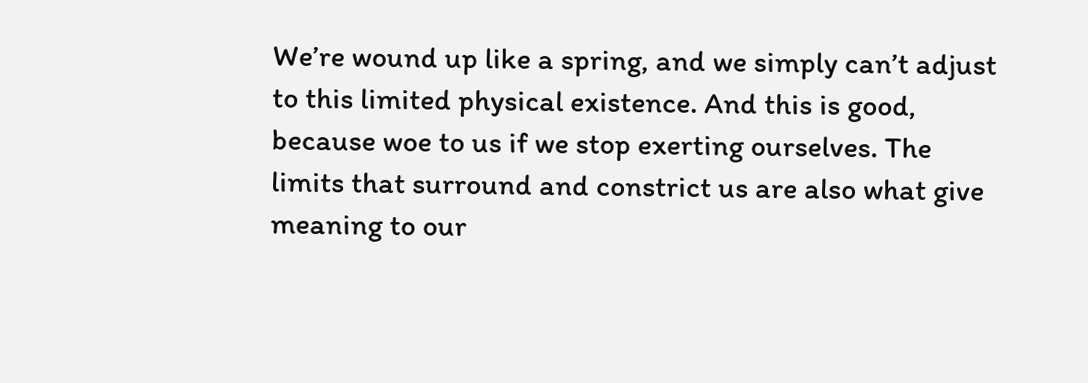We’re wound up like a spring, and we simply can’t adjust to this limited physical existence. And this is good, because woe to us if we stop exerting ourselves. The limits that surround and constrict us are also what give meaning to our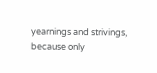yearnings and strivings, because only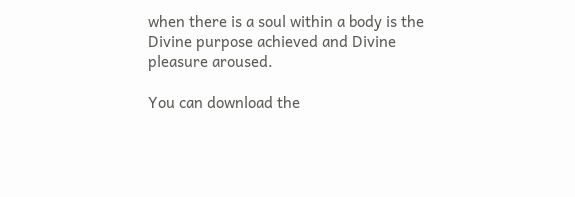when there is a soul within a body is the Divine purpose achieved and Divine pleasure aroused.

You can download the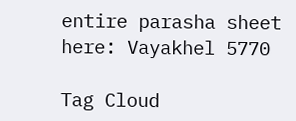entire parasha sheet here: Vayakhel 5770

Tag Cloud